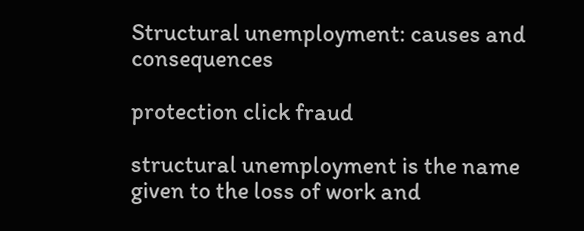Structural unemployment: causes and consequences

protection click fraud

structural unemployment is the name given to the loss of work and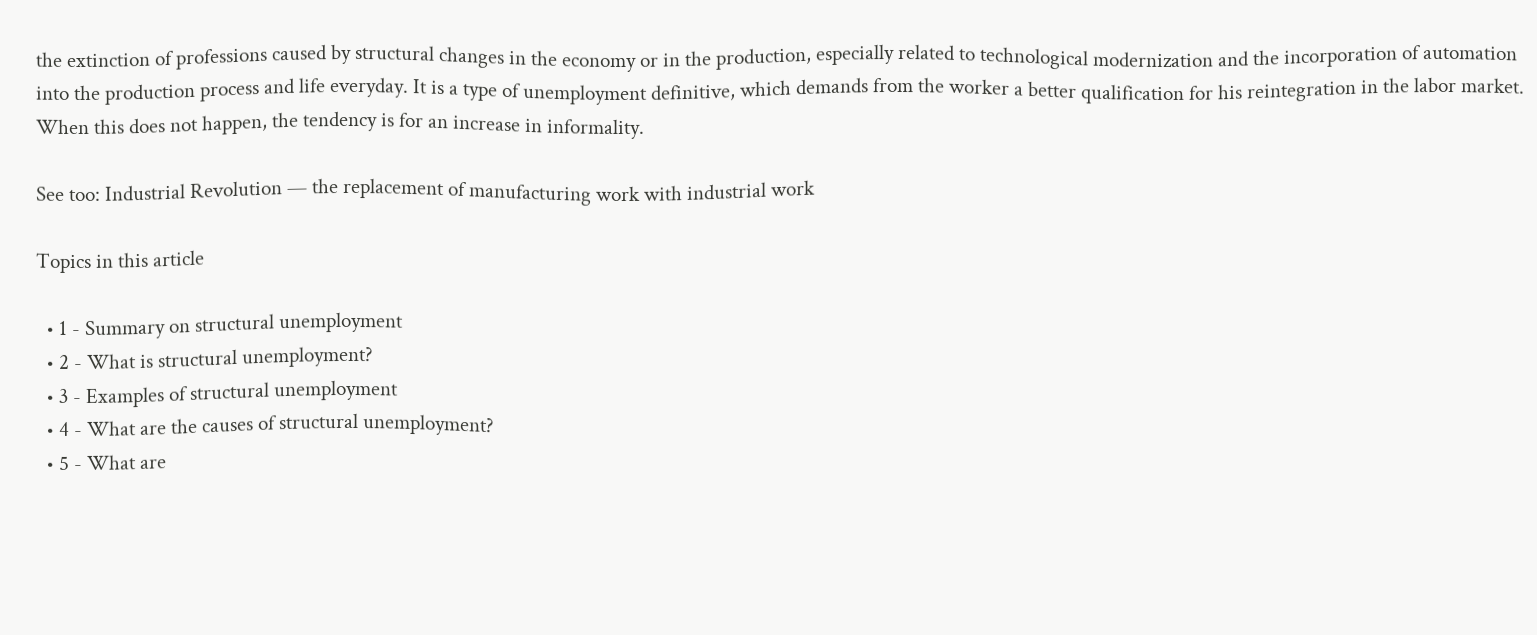the extinction of professions caused by structural changes in the economy or in the production, especially related to technological modernization and the incorporation of automation into the production process and life everyday. It is a type of unemployment definitive, which demands from the worker a better qualification for his reintegration in the labor market. When this does not happen, the tendency is for an increase in informality.

See too: Industrial Revolution — the replacement of manufacturing work with industrial work

Topics in this article

  • 1 - Summary on structural unemployment
  • 2 - What is structural unemployment?
  • 3 - Examples of structural unemployment
  • 4 - What are the causes of structural unemployment?
  • 5 - What are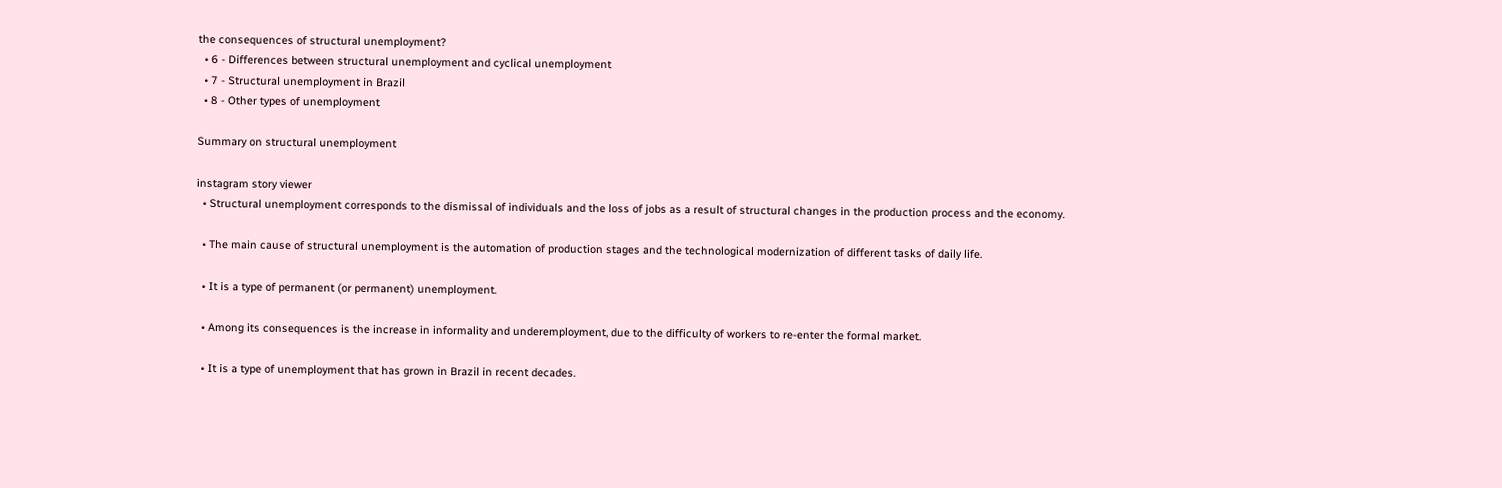the consequences of structural unemployment?
  • 6 - Differences between structural unemployment and cyclical unemployment
  • 7 - Structural unemployment in Brazil
  • 8 - Other types of unemployment

Summary on structural unemployment

instagram story viewer
  • Structural unemployment corresponds to the dismissal of individuals and the loss of jobs as a result of structural changes in the production process and the economy.

  • The main cause of structural unemployment is the automation of production stages and the technological modernization of different tasks of daily life.

  • It is a type of permanent (or permanent) unemployment.

  • Among its consequences is the increase in informality and underemployment, due to the difficulty of workers to re-enter the formal market.

  • It is a type of unemployment that has grown in Brazil in recent decades.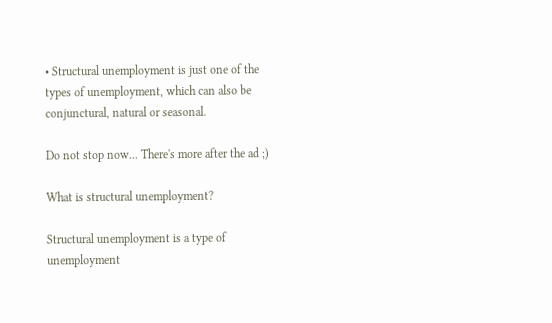• Structural unemployment is just one of the types of unemployment, which can also be conjunctural, natural or seasonal.

Do not stop now... There's more after the ad ;)

What is structural unemployment?

Structural unemployment is a type of unemployment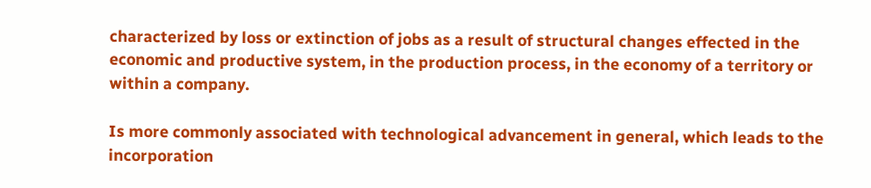characterized by loss or extinction of jobs as a result of structural changes effected in the economic and productive system, in the production process, in the economy of a territory or within a company.

Is more commonly associated with technological advancement in general, which leads to the incorporation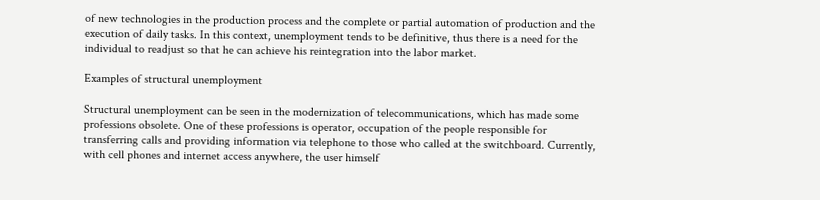of new technologies in the production process and the complete or partial automation of production and the execution of daily tasks. In this context, unemployment tends to be definitive, thus there is a need for the individual to readjust so that he can achieve his reintegration into the labor market.

Examples of structural unemployment

Structural unemployment can be seen in the modernization of telecommunications, which has made some professions obsolete. One of these professions is operator, occupation of the people responsible for transferring calls and providing information via telephone to those who called at the switchboard. Currently, with cell phones and internet access anywhere, the user himself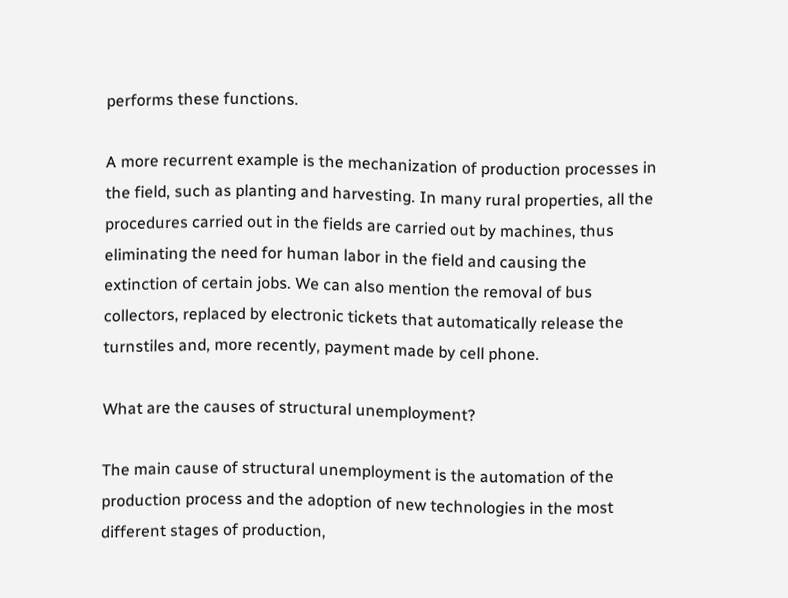performs these functions.

A more recurrent example is the mechanization of production processes in the field, such as planting and harvesting. In many rural properties, all the procedures carried out in the fields are carried out by machines, thus eliminating the need for human labor in the field and causing the extinction of certain jobs. We can also mention the removal of bus collectors, replaced by electronic tickets that automatically release the turnstiles and, more recently, payment made by cell phone.

What are the causes of structural unemployment?

The main cause of structural unemployment is the automation of the production process and the adoption of new technologies in the most different stages of production,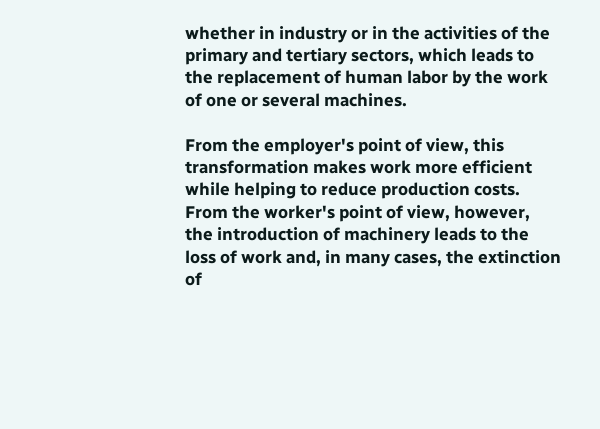whether in industry or in the activities of the primary and tertiary sectors, which leads to the replacement of human labor by the work of one or several machines.

From the employer's point of view, this transformation makes work more efficient while helping to reduce production costs. From the worker's point of view, however, the introduction of machinery leads to the loss of work and, in many cases, the extinction of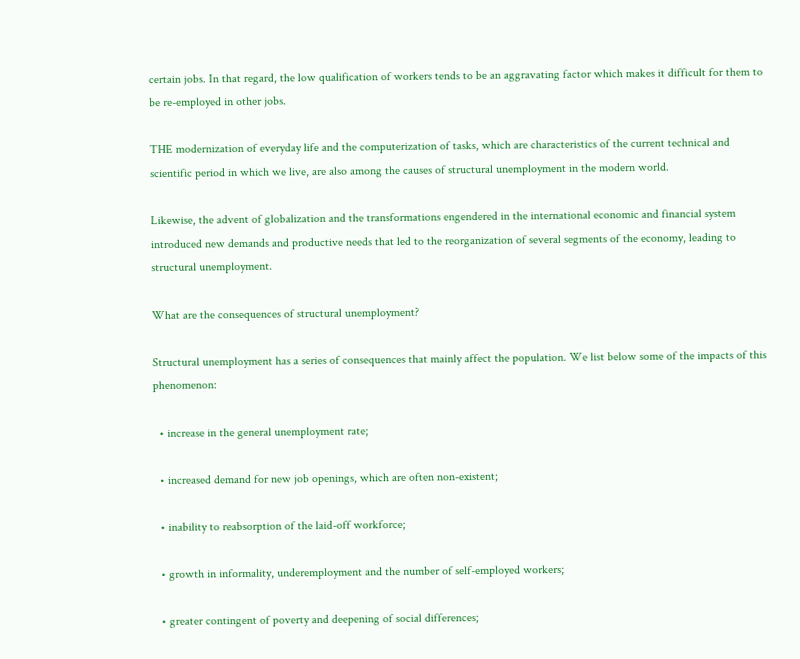certain jobs. In that regard, the low qualification of workers tends to be an aggravating factor which makes it difficult for them to be re-employed in other jobs.

THE modernization of everyday life and the computerization of tasks, which are characteristics of the current technical and scientific period in which we live, are also among the causes of structural unemployment in the modern world.

Likewise, the advent of globalization and the transformations engendered in the international economic and financial system introduced new demands and productive needs that led to the reorganization of several segments of the economy, leading to structural unemployment.

What are the consequences of structural unemployment?

Structural unemployment has a series of consequences that mainly affect the population. We list below some of the impacts of this phenomenon:

  • increase in the general unemployment rate;

  • increased demand for new job openings, which are often non-existent;

  • inability to reabsorption of the laid-off workforce;

  • growth in informality, underemployment and the number of self-employed workers;

  • greater contingent of poverty and deepening of social differences;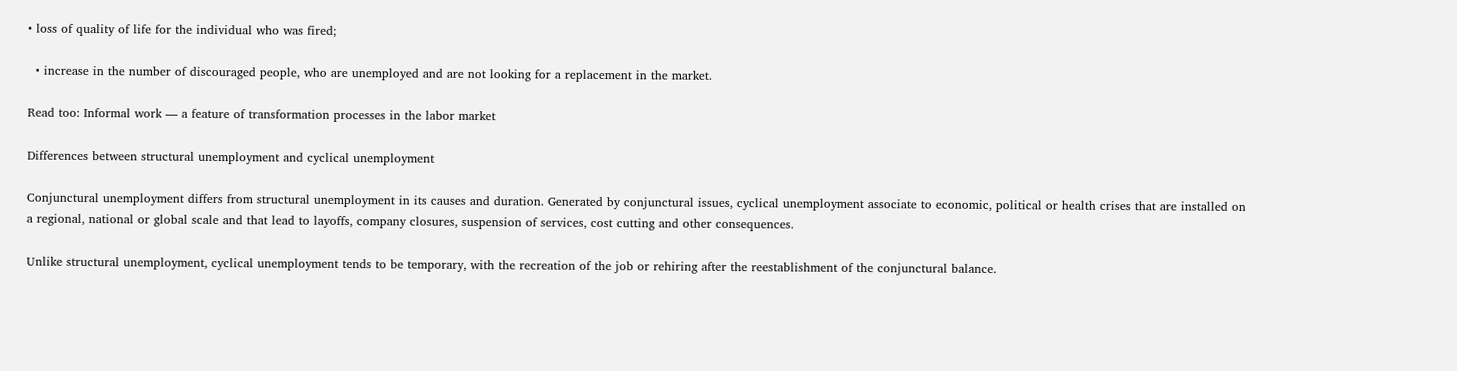• loss of quality of life for the individual who was fired;

  • increase in the number of discouraged people, who are unemployed and are not looking for a replacement in the market.

Read too: Informal work — a feature of transformation processes in the labor market

Differences between structural unemployment and cyclical unemployment

Conjunctural unemployment differs from structural unemployment in its causes and duration. Generated by conjunctural issues, cyclical unemployment associate to economic, political or health crises that are installed on a regional, national or global scale and that lead to layoffs, company closures, suspension of services, cost cutting and other consequences.

Unlike structural unemployment, cyclical unemployment tends to be temporary, with the recreation of the job or rehiring after the reestablishment of the conjunctural balance.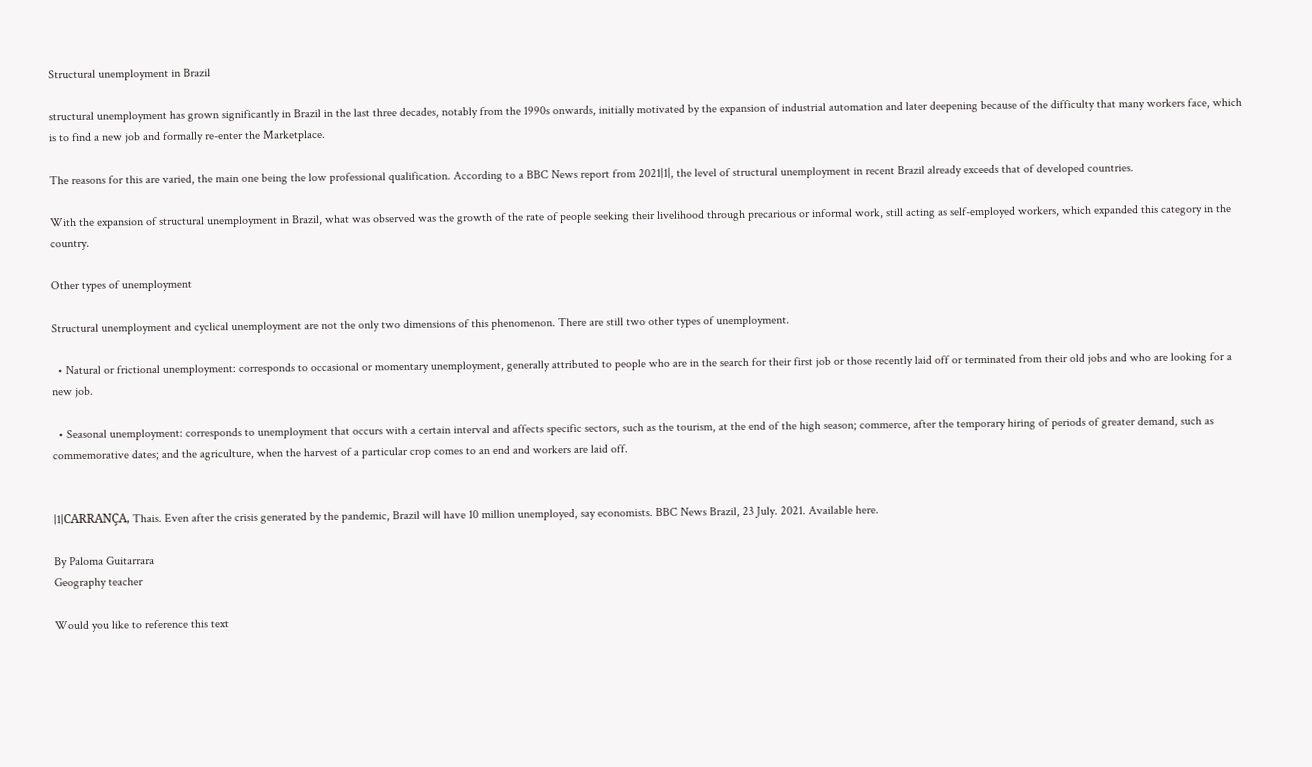Structural unemployment in Brazil

structural unemployment has grown significantly in Brazil in the last three decades, notably from the 1990s onwards, initially motivated by the expansion of industrial automation and later deepening because of the difficulty that many workers face, which is to find a new job and formally re-enter the Marketplace.

The reasons for this are varied, the main one being the low professional qualification. According to a BBC News report from 2021|1|, the level of structural unemployment in recent Brazil already exceeds that of developed countries.

With the expansion of structural unemployment in Brazil, what was observed was the growth of the rate of people seeking their livelihood through precarious or informal work, still acting as self-employed workers, which expanded this category in the country.

Other types of unemployment

Structural unemployment and cyclical unemployment are not the only two dimensions of this phenomenon. There are still two other types of unemployment.

  • Natural or frictional unemployment: corresponds to occasional or momentary unemployment, generally attributed to people who are in the search for their first job or those recently laid off or terminated from their old jobs and who are looking for a new job.

  • Seasonal unemployment: corresponds to unemployment that occurs with a certain interval and affects specific sectors, such as the tourism, at the end of the high season; commerce, after the temporary hiring of periods of greater demand, such as commemorative dates; and the agriculture, when the harvest of a particular crop comes to an end and workers are laid off.


|1|CARRANÇA, Thais. Even after the crisis generated by the pandemic, Brazil will have 10 million unemployed, say economists. BBC News Brazil, 23 July. 2021. Available here.

By Paloma Guitarrara
Geography teacher

Would you like to reference this text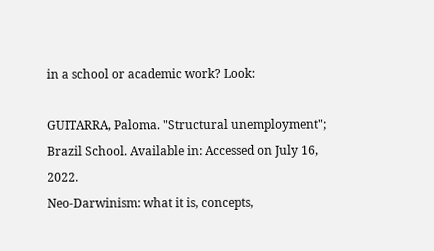in a school or academic work? Look:

GUITARRA, Paloma. "Structural unemployment"; Brazil School. Available in: Accessed on July 16, 2022.
Neo-Darwinism: what it is, concepts,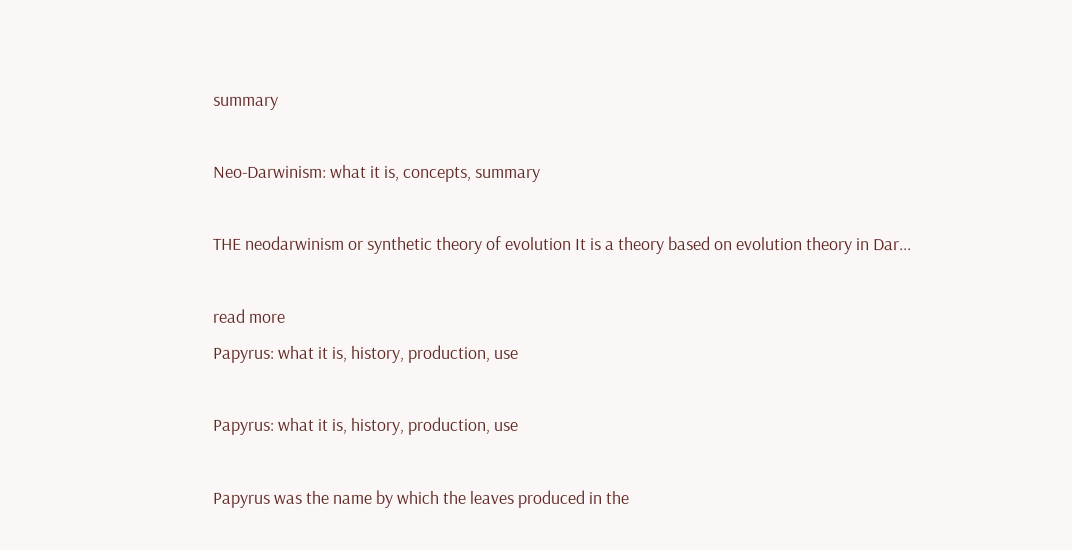summary

Neo-Darwinism: what it is, concepts, summary

THE neodarwinism or synthetic theory of evolution It is a theory based on evolution theory in Dar...

read more
Papyrus: what it is, history, production, use

Papyrus: what it is, history, production, use

Papyrus was the name by which the leaves produced in the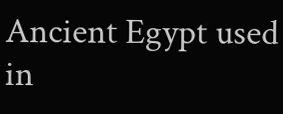Ancient Egypt used in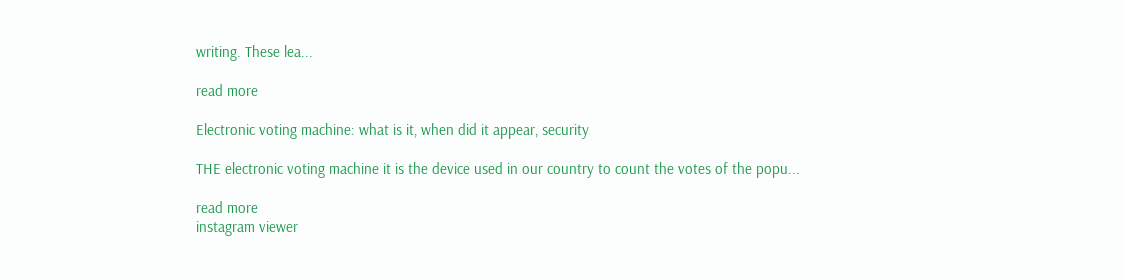writing. These lea...

read more

Electronic voting machine: what is it, when did it appear, security

THE electronic voting machine it is the device used in our country to count the votes of the popu...

read more
instagram viewer